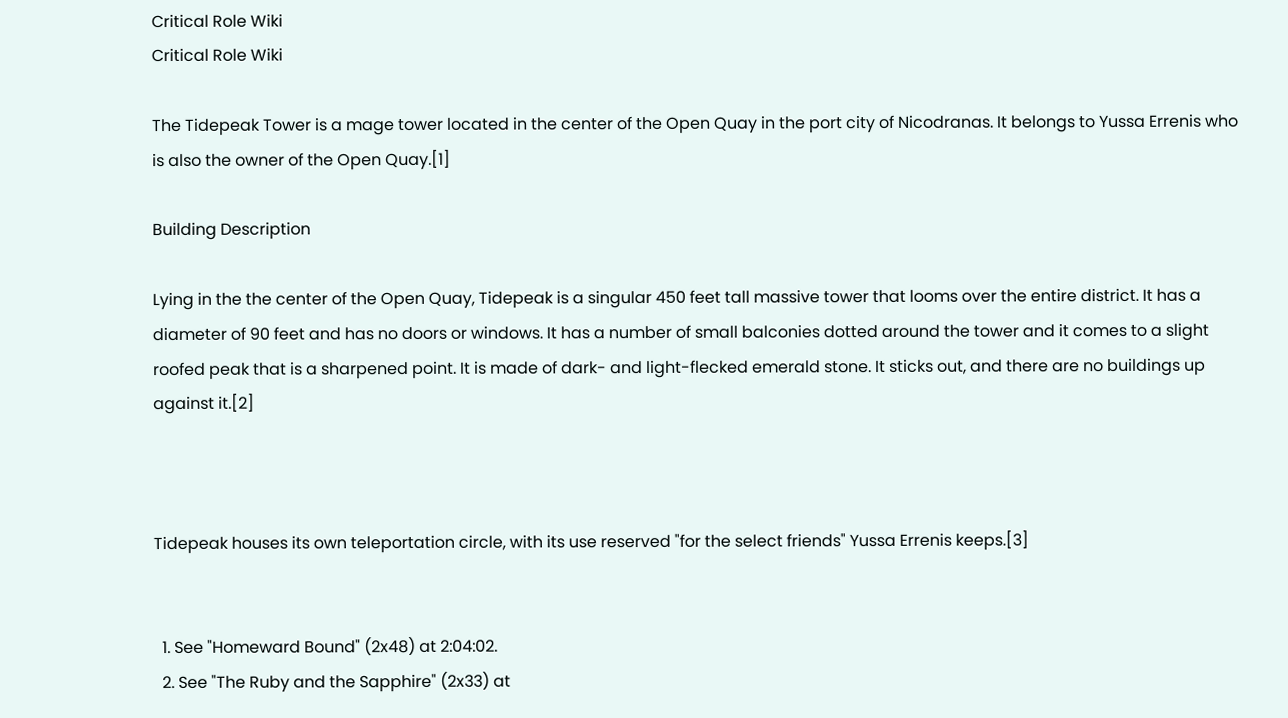Critical Role Wiki
Critical Role Wiki

The Tidepeak Tower is a mage tower located in the center of the Open Quay in the port city of Nicodranas. It belongs to Yussa Errenis who is also the owner of the Open Quay.[1]

Building Description

Lying in the the center of the Open Quay, Tidepeak is a singular 450 feet tall massive tower that looms over the entire district. It has a diameter of 90 feet and has no doors or windows. It has a number of small balconies dotted around the tower and it comes to a slight roofed peak that is a sharpened point. It is made of dark- and light-flecked emerald stone. It sticks out, and there are no buildings up against it.[2]



Tidepeak houses its own teleportation circle, with its use reserved "for the select friends" Yussa Errenis keeps.[3]


  1. See "Homeward Bound" (2x48) at 2:04:02.
  2. See "The Ruby and the Sapphire" (2x33) at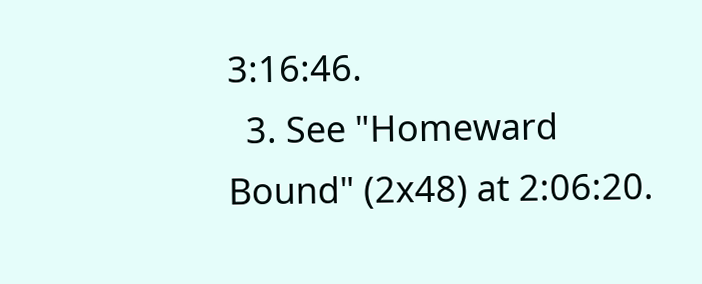3:16:46.
  3. See "Homeward Bound" (2x48) at 2:06:20.